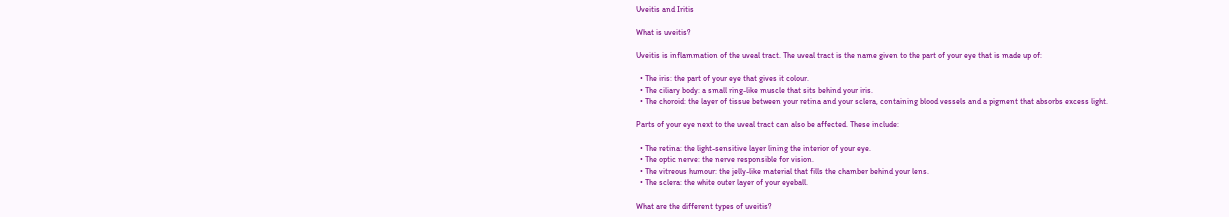Uveitis and Iritis

What is uveitis?

Uveitis is inflammation of the uveal tract. The uveal tract is the name given to the part of your eye that is made up of:

  • The iris: the part of your eye that gives it colour.
  • The ciliary body: a small ring-like muscle that sits behind your iris.
  • The choroid: the layer of tissue between your retina and your sclera, containing blood vessels and a pigment that absorbs excess light.

Parts of your eye next to the uveal tract can also be affected. These include:

  • The retina: the light-sensitive layer lining the interior of your eye.
  • The optic nerve: the nerve responsible for vision.
  • The vitreous humour: the jelly-like material that fills the chamber behind your lens.
  • The sclera: the white outer layer of your eyeball.

What are the different types of uveitis?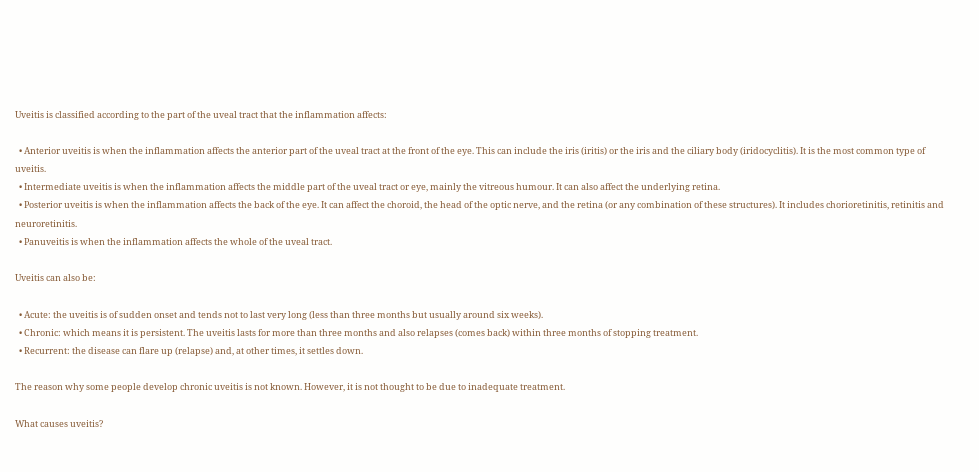Uveitis is classified according to the part of the uveal tract that the inflammation affects:

  • Anterior uveitis is when the inflammation affects the anterior part of the uveal tract at the front of the eye. This can include the iris (iritis) or the iris and the ciliary body (iridocyclitis). It is the most common type of uveitis.
  • Intermediate uveitis is when the inflammation affects the middle part of the uveal tract or eye, mainly the vitreous humour. It can also affect the underlying retina.
  • Posterior uveitis is when the inflammation affects the back of the eye. It can affect the choroid, the head of the optic nerve, and the retina (or any combination of these structures). It includes chorioretinitis, retinitis and neuroretinitis.
  • Panuveitis is when the inflammation affects the whole of the uveal tract.

Uveitis can also be:

  • Acute: the uveitis is of sudden onset and tends not to last very long (less than three months but usually around six weeks).
  • Chronic: which means it is persistent. The uveitis lasts for more than three months and also relapses (comes back) within three months of stopping treatment.
  • Recurrent: the disease can flare up (relapse) and, at other times, it settles down.

The reason why some people develop chronic uveitis is not known. However, it is not thought to be due to inadequate treatment.

What causes uveitis?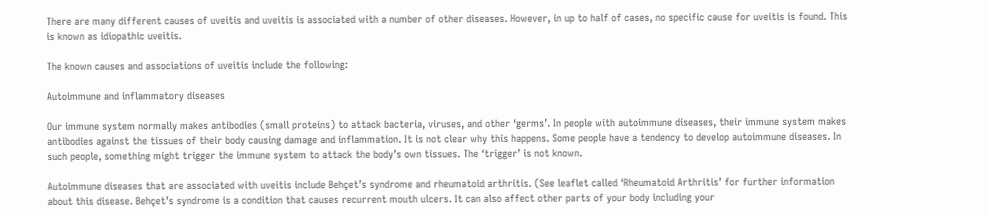There are many different causes of uveitis and uveitis is associated with a number of other diseases. However, in up to half of cases, no specific cause for uveitis is found. This is known as idiopathic uveitis.

The known causes and associations of uveitis include the following:

Autoimmune and inflammatory diseases

Our immune system normally makes antibodies (small proteins) to attack bacteria, viruses, and other ‘germs’. In people with autoimmune diseases, their immune system makes antibodies against the tissues of their body causing damage and inflammation. It is not clear why this happens. Some people have a tendency to develop autoimmune diseases. In such people, something might trigger the immune system to attack the body’s own tissues. The ‘trigger’ is not known.

Autoimmune diseases that are associated with uveitis include Behçet’s syndrome and rheumatoid arthritis. (See leaflet called ‘Rheumatoid Arthritis’ for further information about this disease. Behçet’s syndrome is a condition that causes recurrent mouth ulcers. It can also affect other parts of your body including your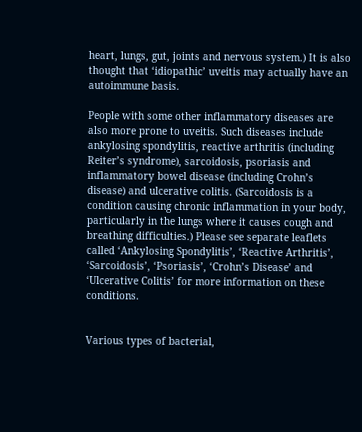heart, lungs, gut, joints and nervous system.) It is also thought that ‘idiopathic’ uveitis may actually have an autoimmune basis.

People with some other inflammatory diseases are also more prone to uveitis. Such diseases include ankylosing spondylitis, reactive arthritis (including Reiter’s syndrome), sarcoidosis, psoriasis and inflammatory bowel disease (including Crohn’s disease) and ulcerative colitis. (Sarcoidosis is a condition causing chronic inflammation in your body, particularly in the lungs where it causes cough and breathing difficulties.) Please see separate leaflets called ‘Ankylosing Spondylitis’, ‘Reactive Arthritis’, ‘Sarcoidosis’, ‘Psoriasis’, ‘Crohn’s Disease’ and ‘Ulcerative Colitis’ for more information on these conditions.


Various types of bacterial,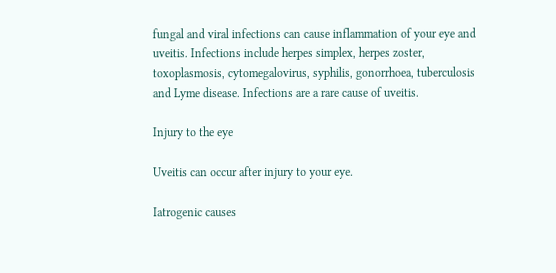fungal and viral infections can cause inflammation of your eye and uveitis. Infections include herpes simplex, herpes zoster, toxoplasmosis, cytomegalovirus, syphilis, gonorrhoea, tuberculosis and Lyme disease. Infections are a rare cause of uveitis.

Injury to the eye

Uveitis can occur after injury to your eye.

Iatrogenic causes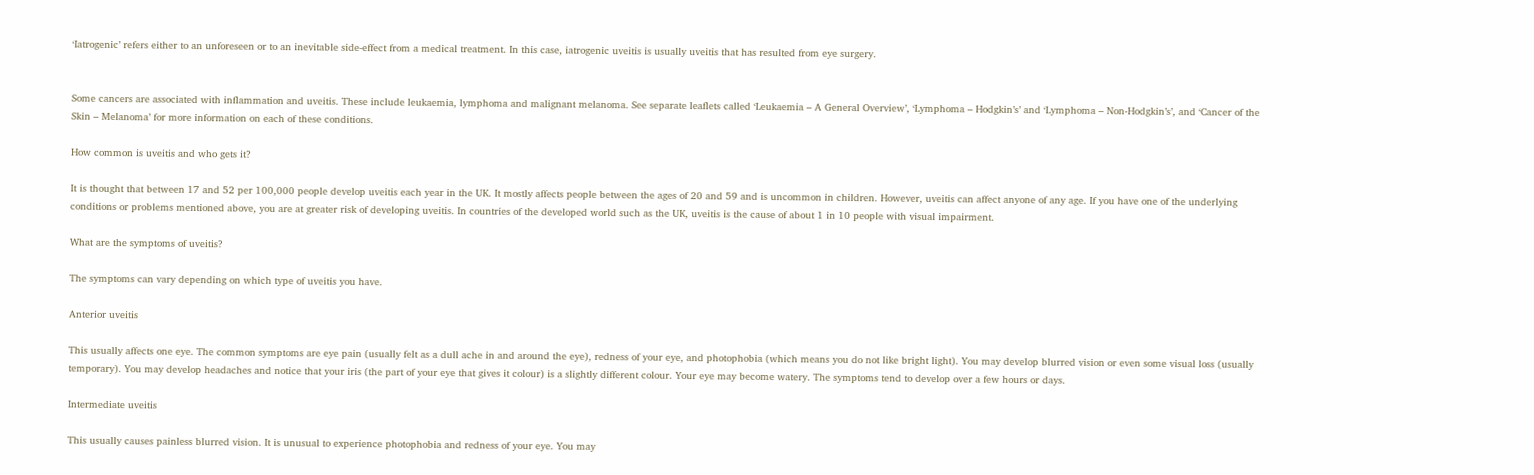‘Iatrogenic’ refers either to an unforeseen or to an inevitable side-effect from a medical treatment. In this case, iatrogenic uveitis is usually uveitis that has resulted from eye surgery.


Some cancers are associated with inflammation and uveitis. These include leukaemia, lymphoma and malignant melanoma. See separate leaflets called ‘Leukaemia – A General Overview’, ‘Lymphoma – Hodgkin’s’ and ‘Lymphoma – Non-Hodgkin’s’, and ‘Cancer of the Skin – Melanoma’ for more information on each of these conditions.

How common is uveitis and who gets it?

It is thought that between 17 and 52 per 100,000 people develop uveitis each year in the UK. It mostly affects people between the ages of 20 and 59 and is uncommon in children. However, uveitis can affect anyone of any age. If you have one of the underlying conditions or problems mentioned above, you are at greater risk of developing uveitis. In countries of the developed world such as the UK, uveitis is the cause of about 1 in 10 people with visual impairment.

What are the symptoms of uveitis?

The symptoms can vary depending on which type of uveitis you have.

Anterior uveitis

This usually affects one eye. The common symptoms are eye pain (usually felt as a dull ache in and around the eye), redness of your eye, and photophobia (which means you do not like bright light). You may develop blurred vision or even some visual loss (usually temporary). You may develop headaches and notice that your iris (the part of your eye that gives it colour) is a slightly different colour. Your eye may become watery. The symptoms tend to develop over a few hours or days.

Intermediate uveitis

This usually causes painless blurred vision. It is unusual to experience photophobia and redness of your eye. You may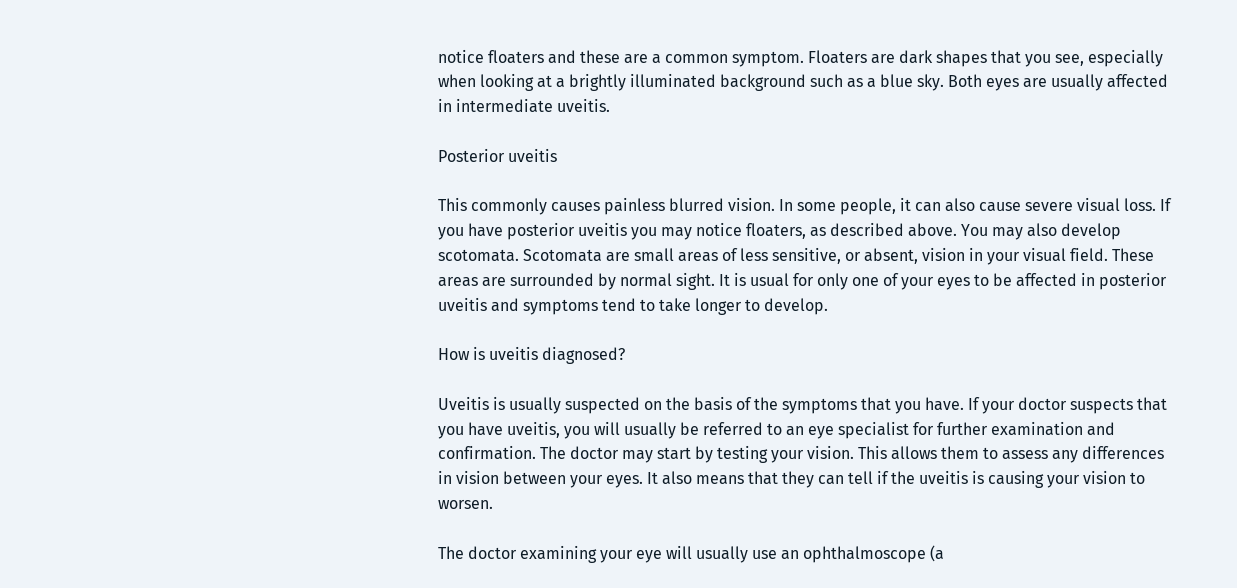notice floaters and these are a common symptom. Floaters are dark shapes that you see, especially when looking at a brightly illuminated background such as a blue sky. Both eyes are usually affected in intermediate uveitis.

Posterior uveitis

This commonly causes painless blurred vision. In some people, it can also cause severe visual loss. If you have posterior uveitis you may notice floaters, as described above. You may also develop scotomata. Scotomata are small areas of less sensitive, or absent, vision in your visual field. These areas are surrounded by normal sight. It is usual for only one of your eyes to be affected in posterior uveitis and symptoms tend to take longer to develop.

How is uveitis diagnosed?

Uveitis is usually suspected on the basis of the symptoms that you have. If your doctor suspects that you have uveitis, you will usually be referred to an eye specialist for further examination and confirmation. The doctor may start by testing your vision. This allows them to assess any differences in vision between your eyes. It also means that they can tell if the uveitis is causing your vision to worsen.

The doctor examining your eye will usually use an ophthalmoscope (a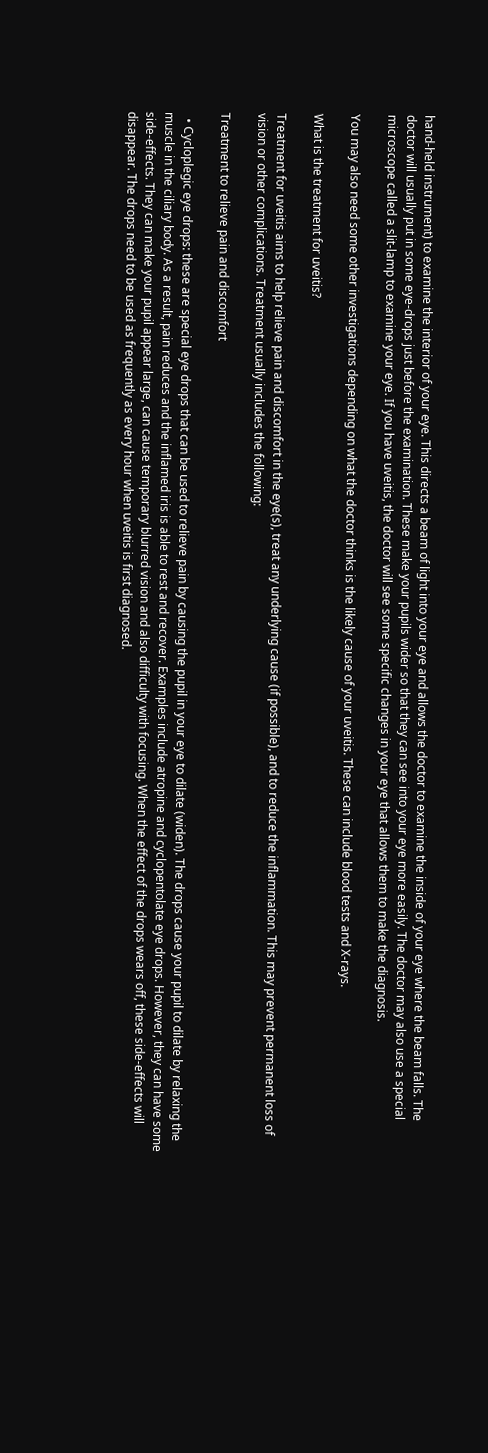hand-held instrument) to examine the interior of your eye. This directs a beam of light into your eye and allows the doctor to examine the inside of your eye where the beam falls. The doctor will usually put in some eye-drops just before the examination. These make your pupils wider so that they can see into your eye more easily. The doctor may also use a special microscope called a slit-lamp to examine your eye. If you have uveitis, the doctor will see some specific changes in your eye that allows them to make the diagnosis.

You may also need some other investigations depending on what the doctor thinks is the likely cause of your uveitis. These can include blood tests and X-rays.

What is the treatment for uveitis?

Treatment for uveitis aims to help relieve pain and discomfort in the eye(s), treat any underlying cause (if possible), and to reduce the inflammation. This may prevent permanent loss of vision or other complications. Treatment usually includes the following:

Treatment to relieve pain and discomfort

  • Cycloplegic eye drops: these are special eye drops that can be used to relieve pain by causing the pupil in your eye to dilate (widen). The drops cause your pupil to dilate by relaxing the muscle in the ciliary body. As a result, pain reduces and the inflamed iris is able to rest and recover. Examples include atropine and cyclopentolate eye drops. However, they can have some side-effects. They can make your pupil appear large, can cause temporary blurred vision and also difficulty with focusing. When the effect of the drops wears off, these side-effects will disappear. The drops need to be used as frequently as every hour when uveitis is first diagnosed.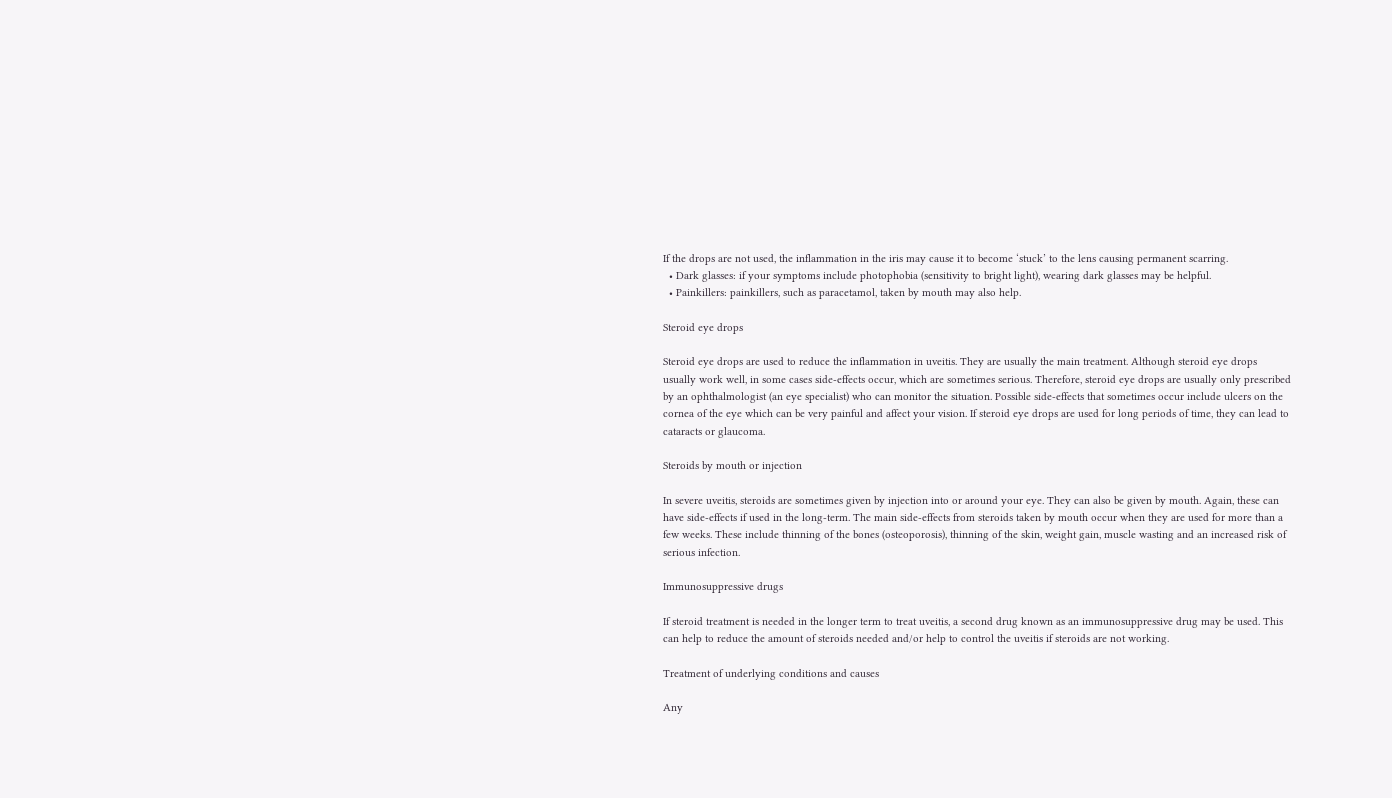If the drops are not used, the inflammation in the iris may cause it to become ‘stuck’ to the lens causing permanent scarring.
  • Dark glasses: if your symptoms include photophobia (sensitivity to bright light), wearing dark glasses may be helpful.
  • Painkillers: painkillers, such as paracetamol, taken by mouth may also help.

Steroid eye drops

Steroid eye drops are used to reduce the inflammation in uveitis. They are usually the main treatment. Although steroid eye drops usually work well, in some cases side-effects occur, which are sometimes serious. Therefore, steroid eye drops are usually only prescribed by an ophthalmologist (an eye specialist) who can monitor the situation. Possible side-effects that sometimes occur include ulcers on the cornea of the eye which can be very painful and affect your vision. If steroid eye drops are used for long periods of time, they can lead to cataracts or glaucoma.

Steroids by mouth or injection

In severe uveitis, steroids are sometimes given by injection into or around your eye. They can also be given by mouth. Again, these can have side-effects if used in the long-term. The main side-effects from steroids taken by mouth occur when they are used for more than a few weeks. These include thinning of the bones (osteoporosis), thinning of the skin, weight gain, muscle wasting and an increased risk of serious infection.

Immunosuppressive drugs

If steroid treatment is needed in the longer term to treat uveitis, a second drug known as an immunosuppressive drug may be used. This can help to reduce the amount of steroids needed and/or help to control the uveitis if steroids are not working.

Treatment of underlying conditions and causes

Any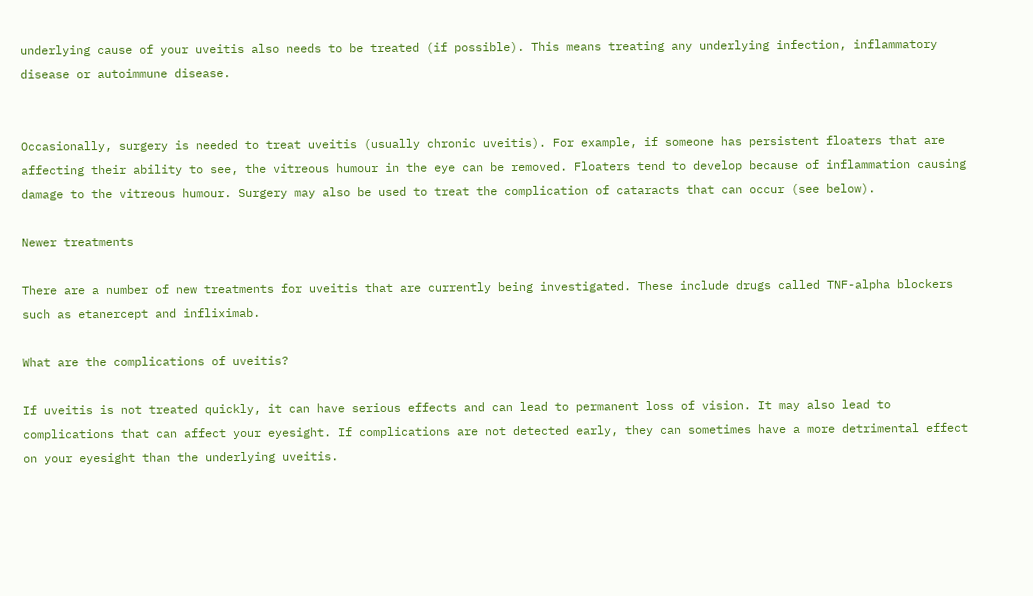underlying cause of your uveitis also needs to be treated (if possible). This means treating any underlying infection, inflammatory disease or autoimmune disease.


Occasionally, surgery is needed to treat uveitis (usually chronic uveitis). For example, if someone has persistent floaters that are affecting their ability to see, the vitreous humour in the eye can be removed. Floaters tend to develop because of inflammation causing damage to the vitreous humour. Surgery may also be used to treat the complication of cataracts that can occur (see below).

Newer treatments

There are a number of new treatments for uveitis that are currently being investigated. These include drugs called TNF-alpha blockers such as etanercept and infliximab.

What are the complications of uveitis?

If uveitis is not treated quickly, it can have serious effects and can lead to permanent loss of vision. It may also lead to complications that can affect your eyesight. If complications are not detected early, they can sometimes have a more detrimental effect on your eyesight than the underlying uveitis.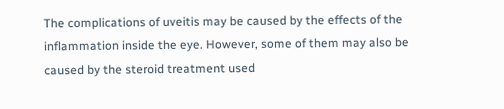The complications of uveitis may be caused by the effects of the inflammation inside the eye. However, some of them may also be caused by the steroid treatment used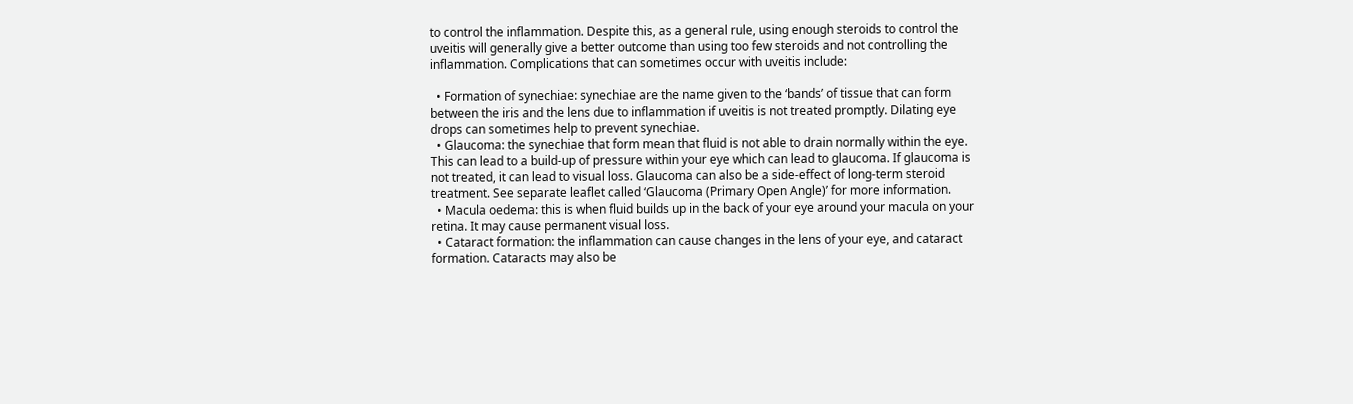to control the inflammation. Despite this, as a general rule, using enough steroids to control the uveitis will generally give a better outcome than using too few steroids and not controlling the inflammation. Complications that can sometimes occur with uveitis include:

  • Formation of synechiae: synechiae are the name given to the ‘bands’ of tissue that can form between the iris and the lens due to inflammation if uveitis is not treated promptly. Dilating eye drops can sometimes help to prevent synechiae.
  • Glaucoma: the synechiae that form mean that fluid is not able to drain normally within the eye. This can lead to a build-up of pressure within your eye which can lead to glaucoma. If glaucoma is not treated, it can lead to visual loss. Glaucoma can also be a side-effect of long-term steroid treatment. See separate leaflet called ‘Glaucoma (Primary Open Angle)’ for more information.
  • Macula oedema: this is when fluid builds up in the back of your eye around your macula on your retina. It may cause permanent visual loss.
  • Cataract formation: the inflammation can cause changes in the lens of your eye, and cataract formation. Cataracts may also be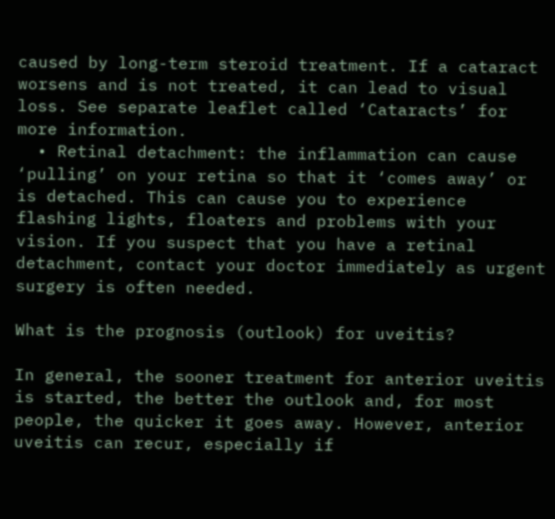caused by long-term steroid treatment. If a cataract worsens and is not treated, it can lead to visual loss. See separate leaflet called ‘Cataracts’ for more information.
  • Retinal detachment: the inflammation can cause ‘pulling’ on your retina so that it ‘comes away’ or is detached. This can cause you to experience flashing lights, floaters and problems with your vision. If you suspect that you have a retinal detachment, contact your doctor immediately as urgent surgery is often needed.

What is the prognosis (outlook) for uveitis?

In general, the sooner treatment for anterior uveitis is started, the better the outlook and, for most people, the quicker it goes away. However, anterior uveitis can recur, especially if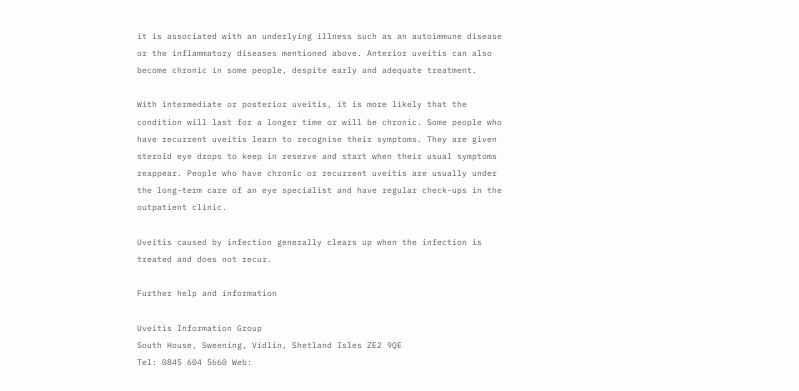it is associated with an underlying illness such as an autoimmune disease or the inflammatory diseases mentioned above. Anterior uveitis can also become chronic in some people, despite early and adequate treatment.

With intermediate or posterior uveitis, it is more likely that the condition will last for a longer time or will be chronic. Some people who have recurrent uveitis learn to recognise their symptoms. They are given steroid eye drops to keep in reserve and start when their usual symptoms reappear. People who have chronic or recurrent uveitis are usually under the long-term care of an eye specialist and have regular check-ups in the outpatient clinic.

Uveitis caused by infection generally clears up when the infection is treated and does not recur.

Further help and information

Uveitis Information Group
South House, Sweening, Vidlin, Shetland Isles ZE2 9QE
Tel: 0845 604 5660 Web: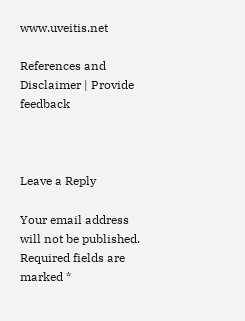www.uveitis.net

References and Disclaimer | Provide feedback



Leave a Reply

Your email address will not be published. Required fields are marked *